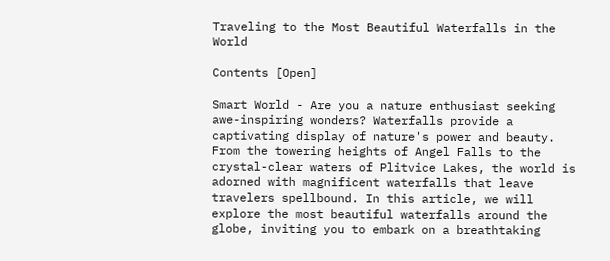Traveling to the Most Beautiful Waterfalls in the World

Contents [Open]

Smart World - Are you a nature enthusiast seeking awe-inspiring wonders? Waterfalls provide a captivating display of nature's power and beauty. From the towering heights of Angel Falls to the crystal-clear waters of Plitvice Lakes, the world is adorned with magnificent waterfalls that leave travelers spellbound. In this article, we will explore the most beautiful waterfalls around the globe, inviting you to embark on a breathtaking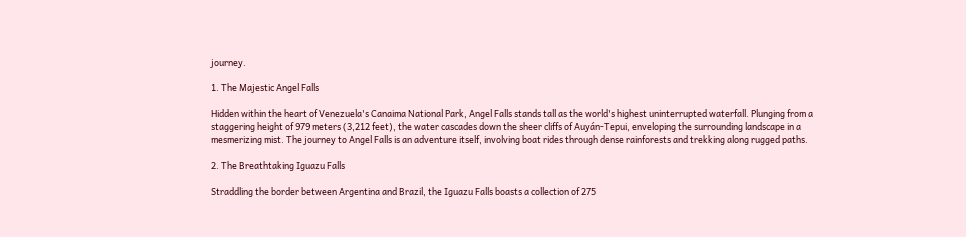journey.

1. The Majestic Angel Falls

Hidden within the heart of Venezuela's Canaima National Park, Angel Falls stands tall as the world's highest uninterrupted waterfall. Plunging from a staggering height of 979 meters (3,212 feet), the water cascades down the sheer cliffs of Auyán-Tepui, enveloping the surrounding landscape in a mesmerizing mist. The journey to Angel Falls is an adventure itself, involving boat rides through dense rainforests and trekking along rugged paths.

2. The Breathtaking Iguazu Falls

Straddling the border between Argentina and Brazil, the Iguazu Falls boasts a collection of 275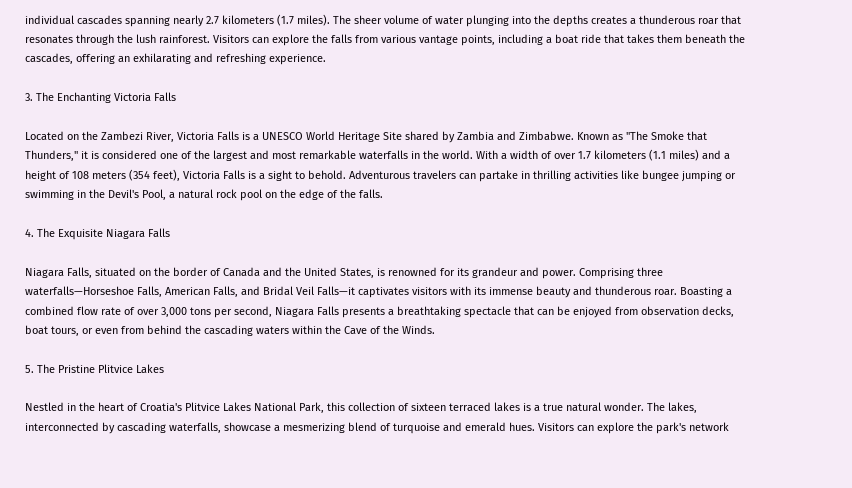individual cascades spanning nearly 2.7 kilometers (1.7 miles). The sheer volume of water plunging into the depths creates a thunderous roar that resonates through the lush rainforest. Visitors can explore the falls from various vantage points, including a boat ride that takes them beneath the cascades, offering an exhilarating and refreshing experience.

3. The Enchanting Victoria Falls

Located on the Zambezi River, Victoria Falls is a UNESCO World Heritage Site shared by Zambia and Zimbabwe. Known as "The Smoke that Thunders," it is considered one of the largest and most remarkable waterfalls in the world. With a width of over 1.7 kilometers (1.1 miles) and a height of 108 meters (354 feet), Victoria Falls is a sight to behold. Adventurous travelers can partake in thrilling activities like bungee jumping or swimming in the Devil's Pool, a natural rock pool on the edge of the falls.

4. The Exquisite Niagara Falls

Niagara Falls, situated on the border of Canada and the United States, is renowned for its grandeur and power. Comprising three waterfalls—Horseshoe Falls, American Falls, and Bridal Veil Falls—it captivates visitors with its immense beauty and thunderous roar. Boasting a combined flow rate of over 3,000 tons per second, Niagara Falls presents a breathtaking spectacle that can be enjoyed from observation decks, boat tours, or even from behind the cascading waters within the Cave of the Winds.

5. The Pristine Plitvice Lakes

Nestled in the heart of Croatia's Plitvice Lakes National Park, this collection of sixteen terraced lakes is a true natural wonder. The lakes, interconnected by cascading waterfalls, showcase a mesmerizing blend of turquoise and emerald hues. Visitors can explore the park's network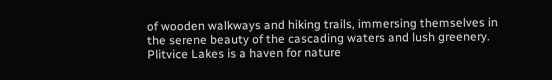of wooden walkways and hiking trails, immersing themselves in the serene beauty of the cascading waters and lush greenery. Plitvice Lakes is a haven for nature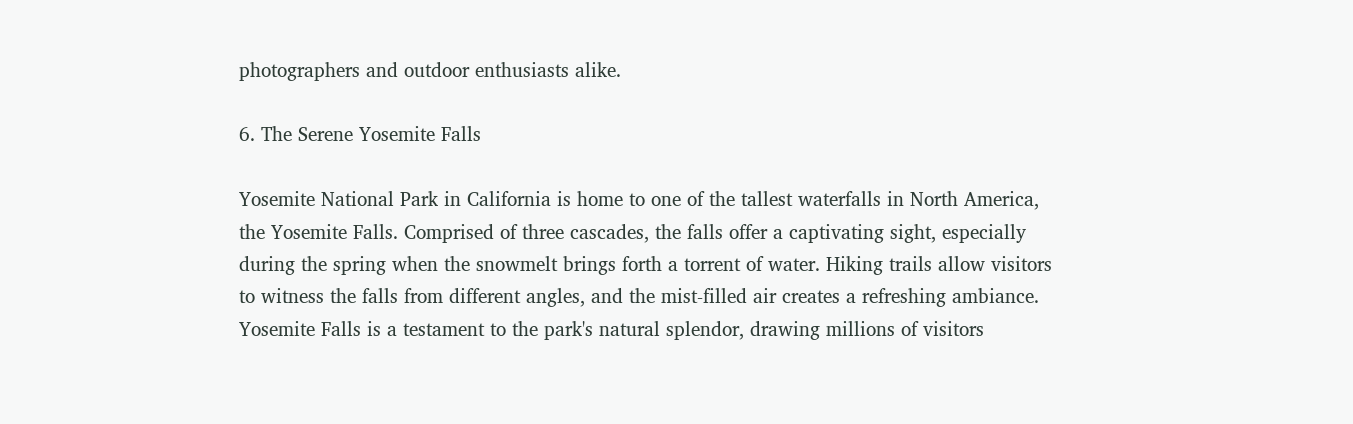photographers and outdoor enthusiasts alike.

6. The Serene Yosemite Falls

Yosemite National Park in California is home to one of the tallest waterfalls in North America, the Yosemite Falls. Comprised of three cascades, the falls offer a captivating sight, especially during the spring when the snowmelt brings forth a torrent of water. Hiking trails allow visitors to witness the falls from different angles, and the mist-filled air creates a refreshing ambiance. Yosemite Falls is a testament to the park's natural splendor, drawing millions of visitors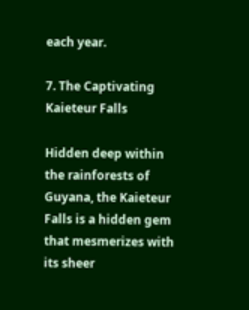each year.

7. The Captivating Kaieteur Falls

Hidden deep within the rainforests of Guyana, the Kaieteur Falls is a hidden gem that mesmerizes with its sheer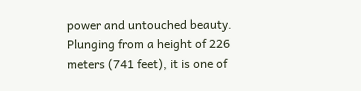power and untouched beauty. Plunging from a height of 226 meters (741 feet), it is one of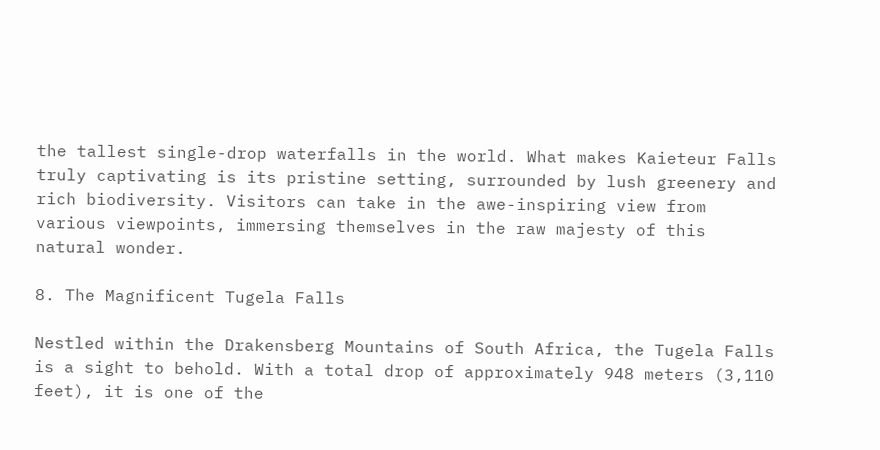the tallest single-drop waterfalls in the world. What makes Kaieteur Falls truly captivating is its pristine setting, surrounded by lush greenery and rich biodiversity. Visitors can take in the awe-inspiring view from various viewpoints, immersing themselves in the raw majesty of this natural wonder.

8. The Magnificent Tugela Falls

Nestled within the Drakensberg Mountains of South Africa, the Tugela Falls is a sight to behold. With a total drop of approximately 948 meters (3,110 feet), it is one of the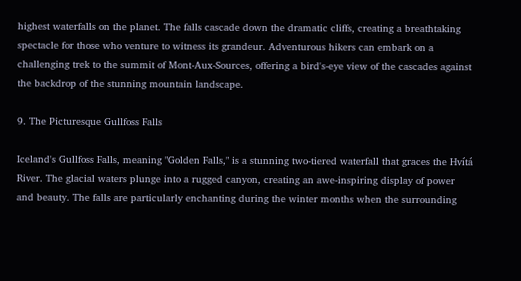highest waterfalls on the planet. The falls cascade down the dramatic cliffs, creating a breathtaking spectacle for those who venture to witness its grandeur. Adventurous hikers can embark on a challenging trek to the summit of Mont-Aux-Sources, offering a bird's-eye view of the cascades against the backdrop of the stunning mountain landscape.

9. The Picturesque Gullfoss Falls

Iceland's Gullfoss Falls, meaning "Golden Falls," is a stunning two-tiered waterfall that graces the Hvítá River. The glacial waters plunge into a rugged canyon, creating an awe-inspiring display of power and beauty. The falls are particularly enchanting during the winter months when the surrounding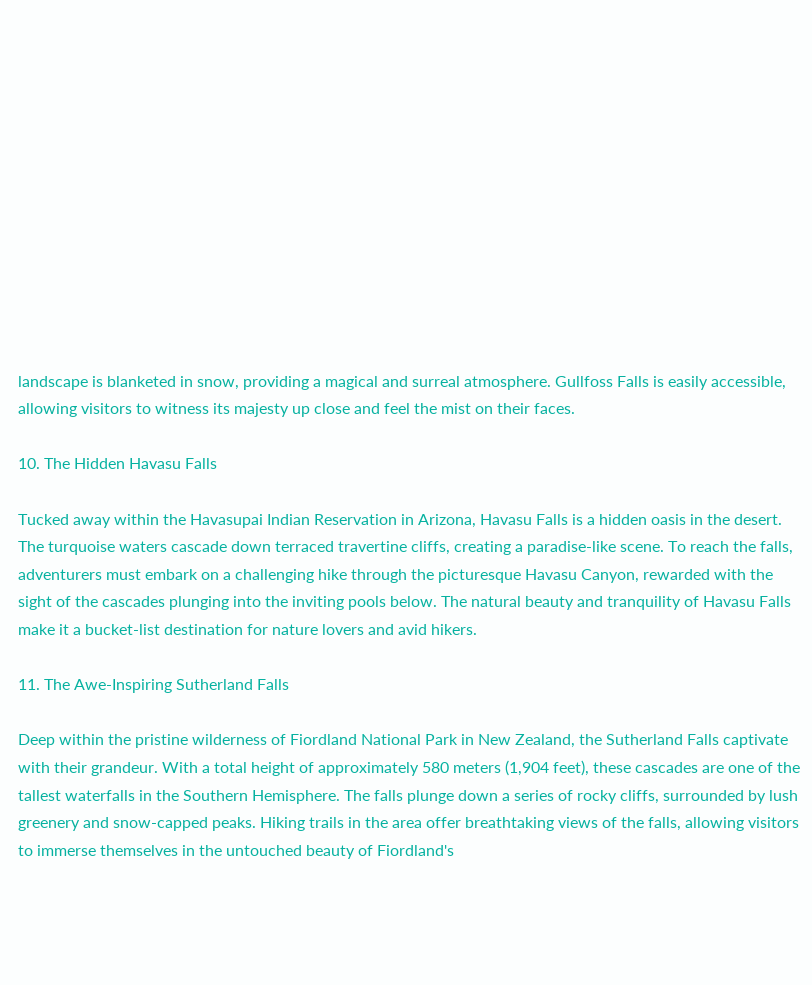landscape is blanketed in snow, providing a magical and surreal atmosphere. Gullfoss Falls is easily accessible, allowing visitors to witness its majesty up close and feel the mist on their faces.

10. The Hidden Havasu Falls

Tucked away within the Havasupai Indian Reservation in Arizona, Havasu Falls is a hidden oasis in the desert. The turquoise waters cascade down terraced travertine cliffs, creating a paradise-like scene. To reach the falls, adventurers must embark on a challenging hike through the picturesque Havasu Canyon, rewarded with the sight of the cascades plunging into the inviting pools below. The natural beauty and tranquility of Havasu Falls make it a bucket-list destination for nature lovers and avid hikers.

11. The Awe-Inspiring Sutherland Falls

Deep within the pristine wilderness of Fiordland National Park in New Zealand, the Sutherland Falls captivate with their grandeur. With a total height of approximately 580 meters (1,904 feet), these cascades are one of the tallest waterfalls in the Southern Hemisphere. The falls plunge down a series of rocky cliffs, surrounded by lush greenery and snow-capped peaks. Hiking trails in the area offer breathtaking views of the falls, allowing visitors to immerse themselves in the untouched beauty of Fiordland's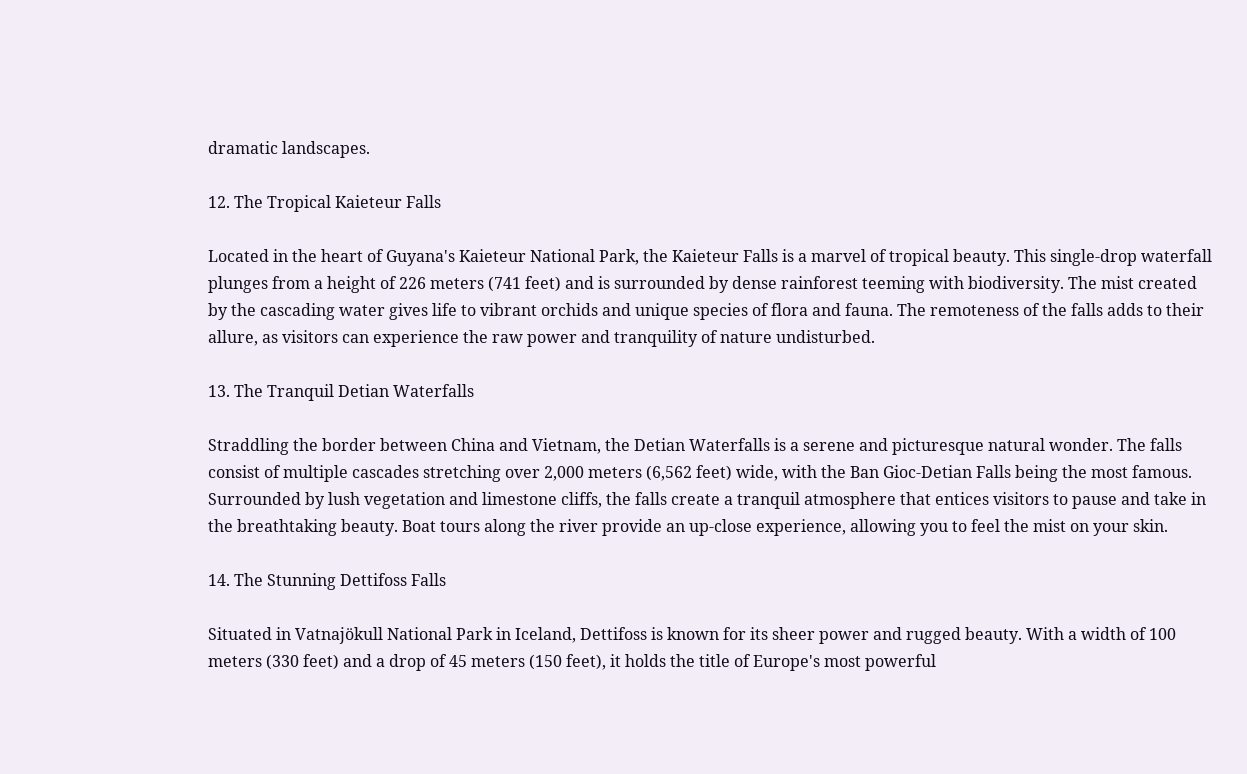dramatic landscapes.

12. The Tropical Kaieteur Falls

Located in the heart of Guyana's Kaieteur National Park, the Kaieteur Falls is a marvel of tropical beauty. This single-drop waterfall plunges from a height of 226 meters (741 feet) and is surrounded by dense rainforest teeming with biodiversity. The mist created by the cascading water gives life to vibrant orchids and unique species of flora and fauna. The remoteness of the falls adds to their allure, as visitors can experience the raw power and tranquility of nature undisturbed.

13. The Tranquil Detian Waterfalls

Straddling the border between China and Vietnam, the Detian Waterfalls is a serene and picturesque natural wonder. The falls consist of multiple cascades stretching over 2,000 meters (6,562 feet) wide, with the Ban Gioc-Detian Falls being the most famous. Surrounded by lush vegetation and limestone cliffs, the falls create a tranquil atmosphere that entices visitors to pause and take in the breathtaking beauty. Boat tours along the river provide an up-close experience, allowing you to feel the mist on your skin.

14. The Stunning Dettifoss Falls

Situated in Vatnajökull National Park in Iceland, Dettifoss is known for its sheer power and rugged beauty. With a width of 100 meters (330 feet) and a drop of 45 meters (150 feet), it holds the title of Europe's most powerful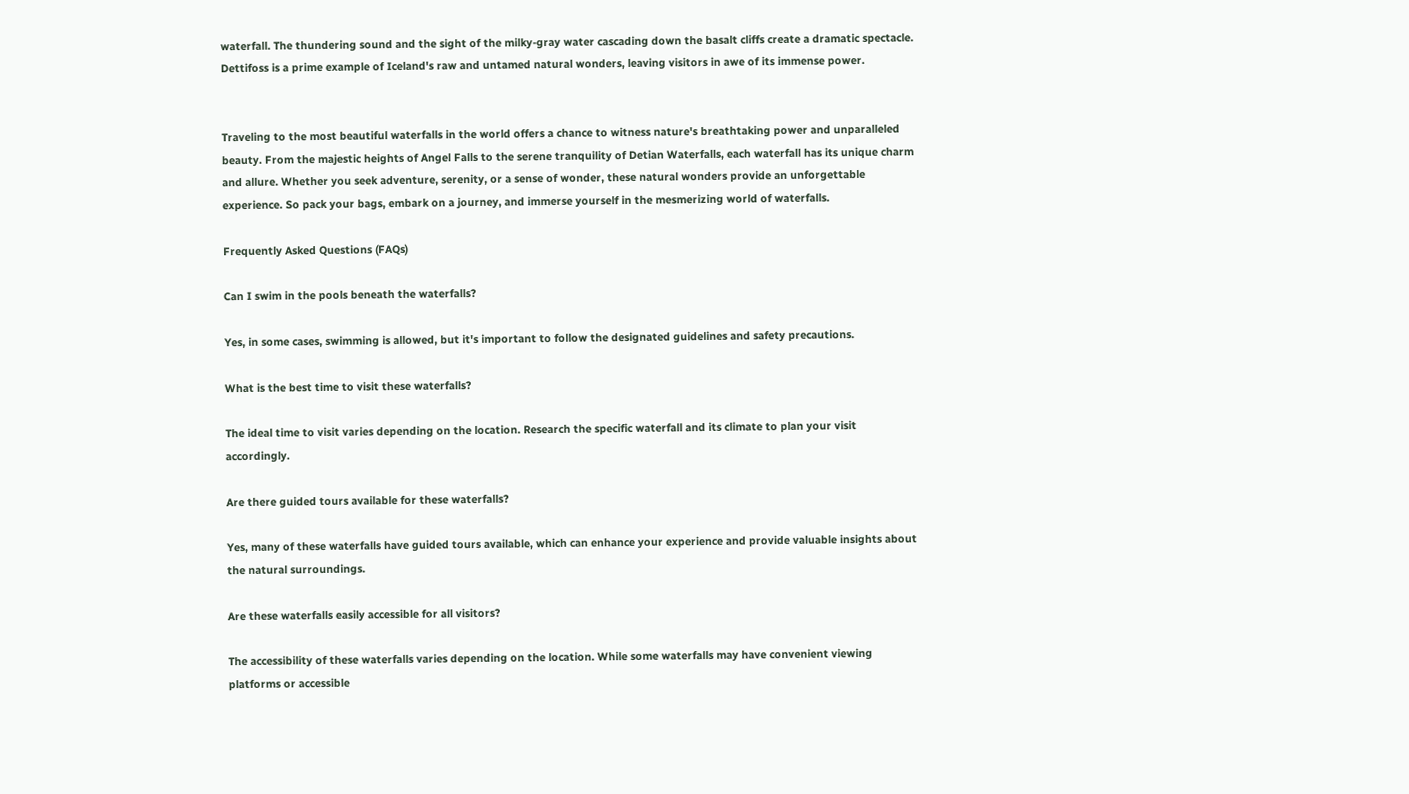waterfall. The thundering sound and the sight of the milky-gray water cascading down the basalt cliffs create a dramatic spectacle. Dettifoss is a prime example of Iceland's raw and untamed natural wonders, leaving visitors in awe of its immense power.


Traveling to the most beautiful waterfalls in the world offers a chance to witness nature's breathtaking power and unparalleled beauty. From the majestic heights of Angel Falls to the serene tranquility of Detian Waterfalls, each waterfall has its unique charm and allure. Whether you seek adventure, serenity, or a sense of wonder, these natural wonders provide an unforgettable experience. So pack your bags, embark on a journey, and immerse yourself in the mesmerizing world of waterfalls.

Frequently Asked Questions (FAQs)

Can I swim in the pools beneath the waterfalls?

Yes, in some cases, swimming is allowed, but it's important to follow the designated guidelines and safety precautions.

What is the best time to visit these waterfalls?

The ideal time to visit varies depending on the location. Research the specific waterfall and its climate to plan your visit accordingly.

Are there guided tours available for these waterfalls?

Yes, many of these waterfalls have guided tours available, which can enhance your experience and provide valuable insights about the natural surroundings.

Are these waterfalls easily accessible for all visitors?

The accessibility of these waterfalls varies depending on the location. While some waterfalls may have convenient viewing platforms or accessible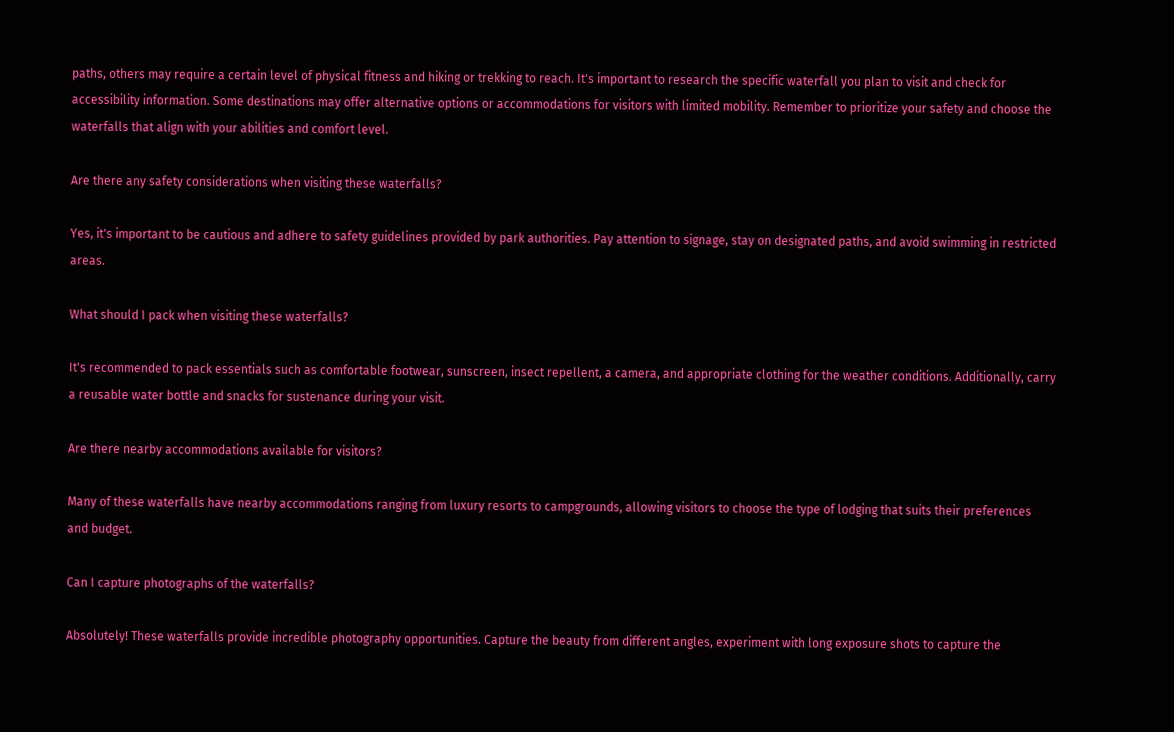paths, others may require a certain level of physical fitness and hiking or trekking to reach. It's important to research the specific waterfall you plan to visit and check for accessibility information. Some destinations may offer alternative options or accommodations for visitors with limited mobility. Remember to prioritize your safety and choose the waterfalls that align with your abilities and comfort level.

Are there any safety considerations when visiting these waterfalls?

Yes, it's important to be cautious and adhere to safety guidelines provided by park authorities. Pay attention to signage, stay on designated paths, and avoid swimming in restricted areas.

What should I pack when visiting these waterfalls?

It's recommended to pack essentials such as comfortable footwear, sunscreen, insect repellent, a camera, and appropriate clothing for the weather conditions. Additionally, carry a reusable water bottle and snacks for sustenance during your visit.

Are there nearby accommodations available for visitors?

Many of these waterfalls have nearby accommodations ranging from luxury resorts to campgrounds, allowing visitors to choose the type of lodging that suits their preferences and budget.

Can I capture photographs of the waterfalls?

Absolutely! These waterfalls provide incredible photography opportunities. Capture the beauty from different angles, experiment with long exposure shots to capture the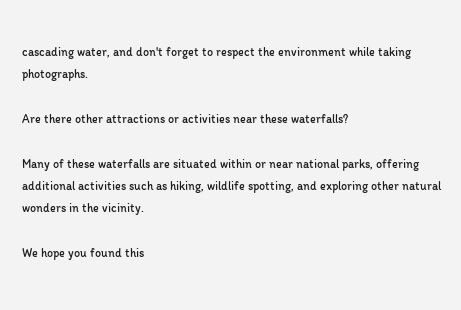cascading water, and don't forget to respect the environment while taking photographs.

Are there other attractions or activities near these waterfalls?

Many of these waterfalls are situated within or near national parks, offering additional activities such as hiking, wildlife spotting, and exploring other natural wonders in the vicinity.

We hope you found this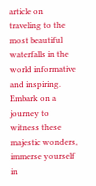article on traveling to the most beautiful waterfalls in the world informative and inspiring. Embark on a journey to witness these majestic wonders, immerse yourself in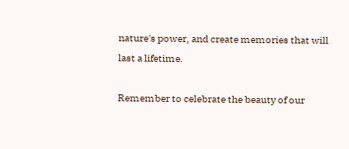nature's power, and create memories that will last a lifetime.

Remember to celebrate the beauty of our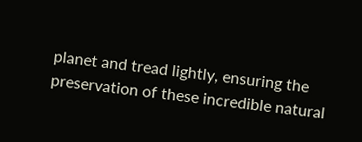planet and tread lightly, ensuring the preservation of these incredible natural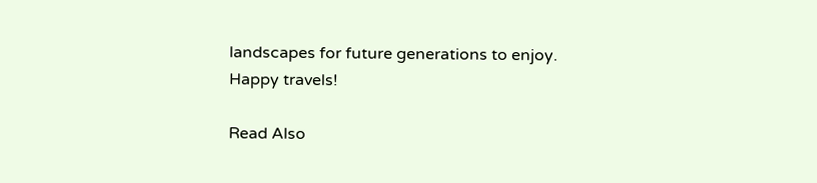landscapes for future generations to enjoy. Happy travels!

Read Also